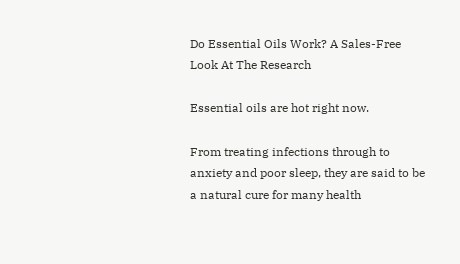Do Essential Oils Work? A Sales-Free Look At The Research

Essential oils are hot right now.

From treating infections through to anxiety and poor sleep, they are said to be a natural cure for many health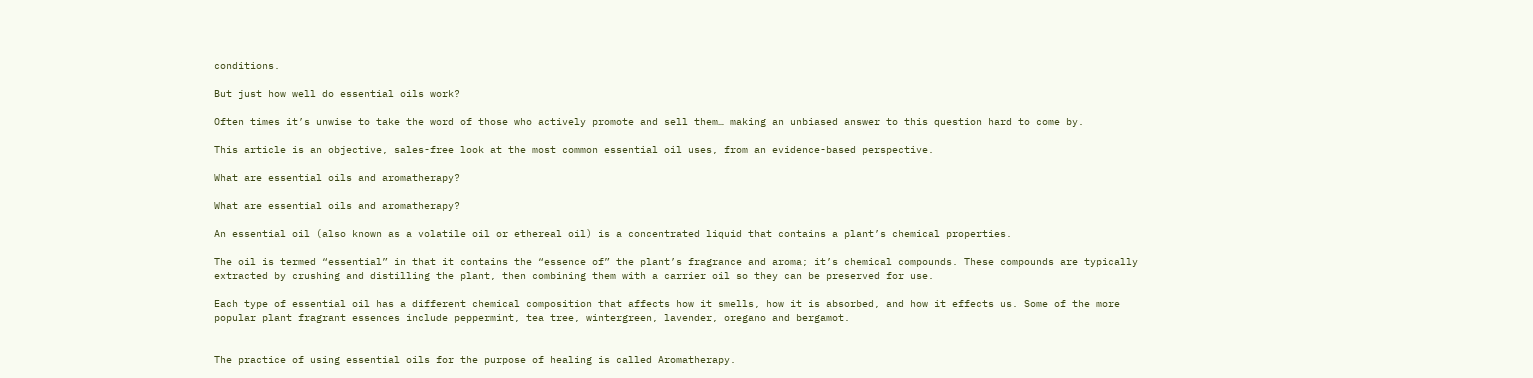conditions.

But just how well do essential oils work?

Often times it’s unwise to take the word of those who actively promote and sell them… making an unbiased answer to this question hard to come by.

This article is an objective, sales-free look at the most common essential oil uses, from an evidence-based perspective.

What are essential oils and aromatherapy?

What are essential oils and aromatherapy?

An essential oil (also known as a volatile oil or ethereal oil) is a concentrated liquid that contains a plant’s chemical properties.

The oil is termed “essential” in that it contains the “essence of” the plant’s fragrance and aroma; it’s chemical compounds. These compounds are typically extracted by crushing and distilling the plant, then combining them with a carrier oil so they can be preserved for use.

Each type of essential oil has a different chemical composition that affects how it smells, how it is absorbed, and how it effects us. Some of the more popular plant fragrant essences include peppermint, tea tree, wintergreen, lavender, oregano and bergamot.


The practice of using essential oils for the purpose of healing is called Aromatherapy.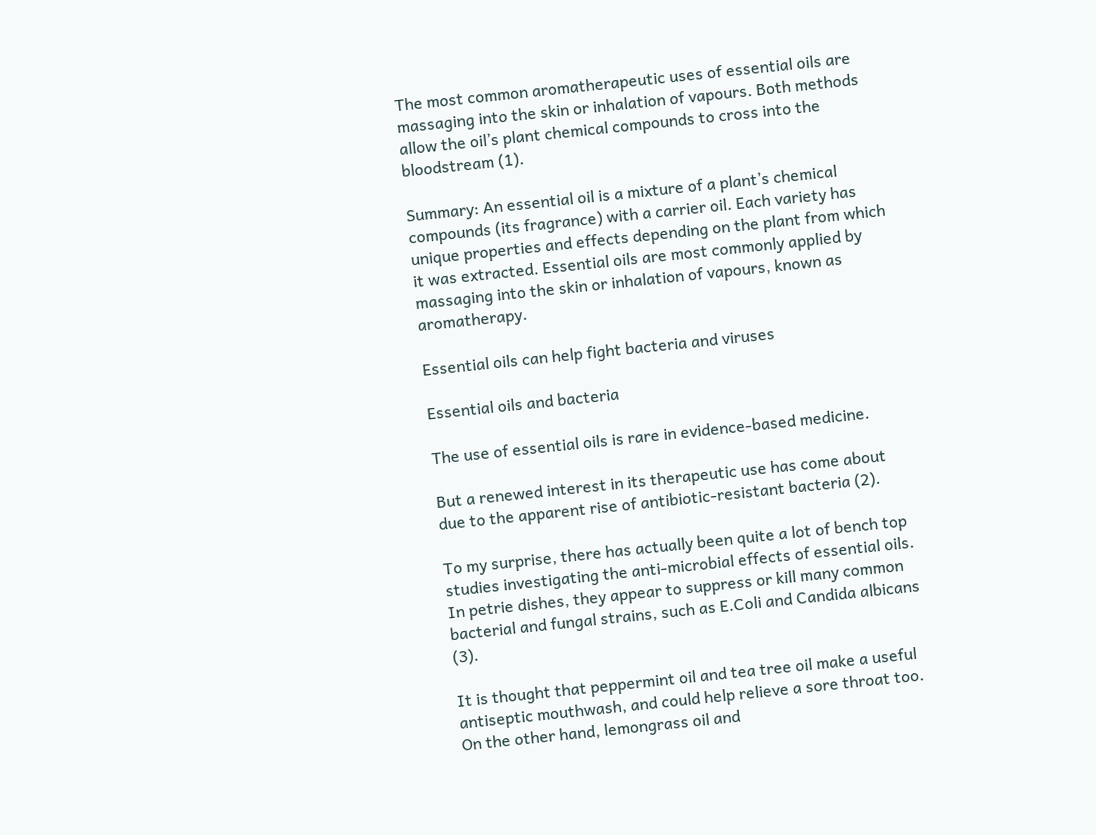The most common aromatherapeutic uses of essential oils are massaging into the skin or inhalation of vapours. Both methods allow the oil’s plant chemical compounds to cross into the bloodstream (1).

Summary: An essential oil is a mixture of a plant’s chemical compounds (its fragrance) with a carrier oil. Each variety has unique properties and effects depending on the plant from which it was extracted. Essential oils are most commonly applied by massaging into the skin or inhalation of vapours, known as aromatherapy.

Essential oils can help fight bacteria and viruses

Essential oils and bacteria

The use of essential oils is rare in evidence-based medicine.

But a renewed interest in its therapeutic use has come about due to the apparent rise of antibiotic-resistant bacteria (2).

To my surprise, there has actually been quite a lot of bench top studies investigating the anti-microbial effects of essential oils. In petrie dishes, they appear to suppress or kill many common bacterial and fungal strains, such as E.Coli and Candida albicans (3).

It is thought that peppermint oil and tea tree oil make a useful antiseptic mouthwash, and could help relieve a sore throat too. On the other hand, lemongrass oil and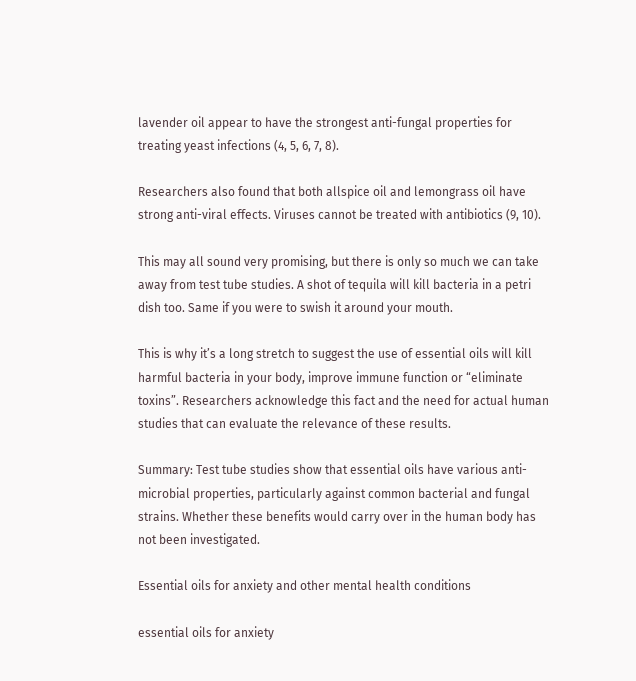lavender oil appear to have the strongest anti-fungal properties for treating yeast infections (4, 5, 6, 7, 8).

Researchers also found that both allspice oil and lemongrass oil have strong anti-viral effects. Viruses cannot be treated with antibiotics (9, 10).

This may all sound very promising, but there is only so much we can take away from test tube studies. A shot of tequila will kill bacteria in a petri dish too. Same if you were to swish it around your mouth.

This is why it’s a long stretch to suggest the use of essential oils will kill harmful bacteria in your body, improve immune function or “eliminate toxins”. Researchers acknowledge this fact and the need for actual human studies that can evaluate the relevance of these results.

Summary: Test tube studies show that essential oils have various anti-microbial properties, particularly against common bacterial and fungal strains. Whether these benefits would carry over in the human body has not been investigated.

Essential oils for anxiety and other mental health conditions

essential oils for anxiety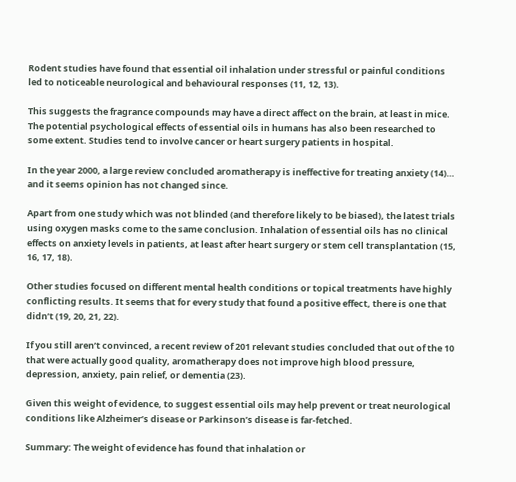Rodent studies have found that essential oil inhalation under stressful or painful conditions led to noticeable neurological and behavioural responses (11, 12, 13).

This suggests the fragrance compounds may have a direct affect on the brain, at least in mice. The potential psychological effects of essential oils in humans has also been researched to some extent. Studies tend to involve cancer or heart surgery patients in hospital.

In the year 2000, a large review concluded aromatherapy is ineffective for treating anxiety (14)… and it seems opinion has not changed since.

Apart from one study which was not blinded (and therefore likely to be biased), the latest trials using oxygen masks come to the same conclusion. Inhalation of essential oils has no clinical effects on anxiety levels in patients, at least after heart surgery or stem cell transplantation (15, 16, 17, 18).

Other studies focused on different mental health conditions or topical treatments have highly conflicting results. It seems that for every study that found a positive effect, there is one that didn’t (19, 20, 21, 22).

If you still aren’t convinced, a recent review of 201 relevant studies concluded that out of the 10 that were actually good quality, aromatherapy does not improve high blood pressure, depression, anxiety, pain relief, or dementia (23).

Given this weight of evidence, to suggest essential oils may help prevent or treat neurological conditions like Alzheimer’s disease or Parkinson’s disease is far-fetched.

Summary: The weight of evidence has found that inhalation or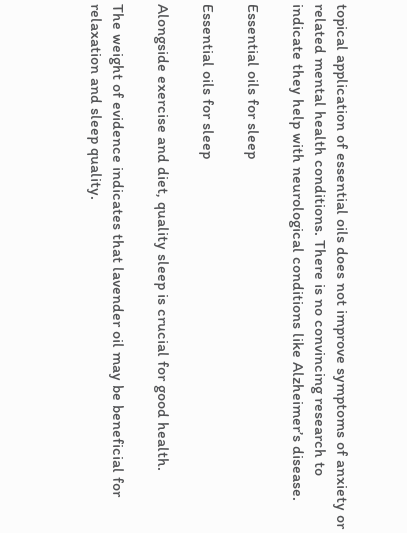topical application of essential oils does not improve symptoms of anxiety or related mental health conditions. There is no convincing research to indicate they help with neurological conditions like Alzheimer’s disease.

Essential oils for sleep

Essential oils for sleep

Alongside exercise and diet, quality sleep is crucial for good health.

The weight of evidence indicates that lavender oil may be beneficial for relaxation and sleep quality.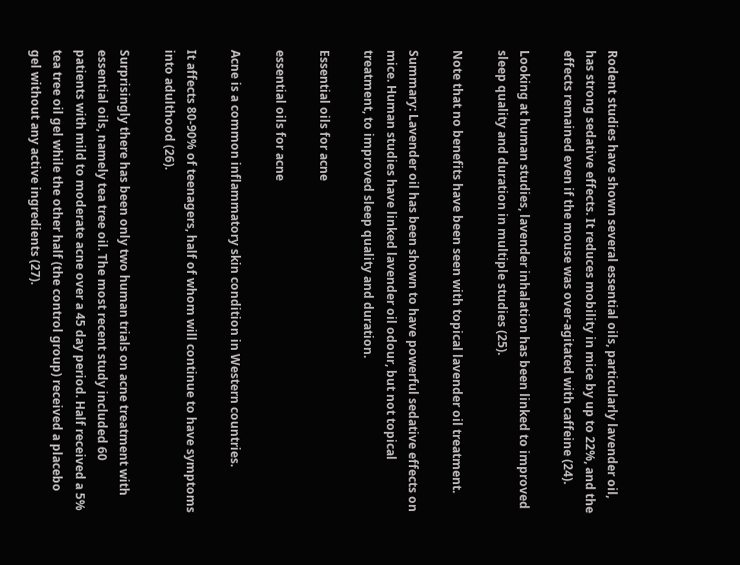Rodent studies have shown several essential oils, particularly lavender oil, has strong sedative effects. It reduces mobility in mice by up to 22%, and the effects remained even if the mouse was over-agitated with caffeine (24).

Looking at human studies, lavender inhalation has been linked to improved sleep quality and duration in multiple studies (25).

Note that no benefits have been seen with topical lavender oil treatment.

Summary: Lavender oil has been shown to have powerful sedative effects on mice. Human studies have linked lavender oil odour, but not topical treatment, to improved sleep quality and duration.

Essential oils for acne

essential oils for acne

Acne is a common inflammatory skin condition in Western countries.

It affects 80-90% of teenagers, half of whom will continue to have symptoms into adulthood (26).

Surprisingly there has been only two human trials on acne treatment with essential oils, namely tea tree oil. The most recent study included 60 patients with mild to moderate acne over a 45 day period. Half received a 5% tea tree oil gel while the other half (the control group) received a placebo gel without any active ingredients (27).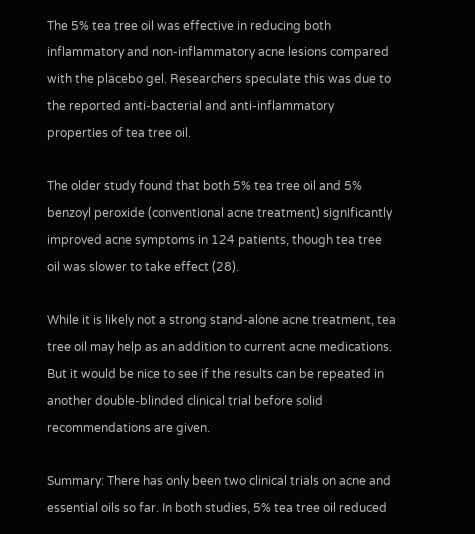The 5% tea tree oil was effective in reducing both inflammatory and non-inflammatory acne lesions compared with the placebo gel. Researchers speculate this was due to the reported anti-bacterial and anti-inflammatory properties of tea tree oil.

The older study found that both 5% tea tree oil and 5% benzoyl peroxide (conventional acne treatment) significantly improved acne symptoms in 124 patients, though tea tree oil was slower to take effect (28).

While it is likely not a strong stand-alone acne treatment, tea tree oil may help as an addition to current acne medications. But it would be nice to see if the results can be repeated in another double-blinded clinical trial before solid recommendations are given.

Summary: There has only been two clinical trials on acne and essential oils so far. In both studies, 5% tea tree oil reduced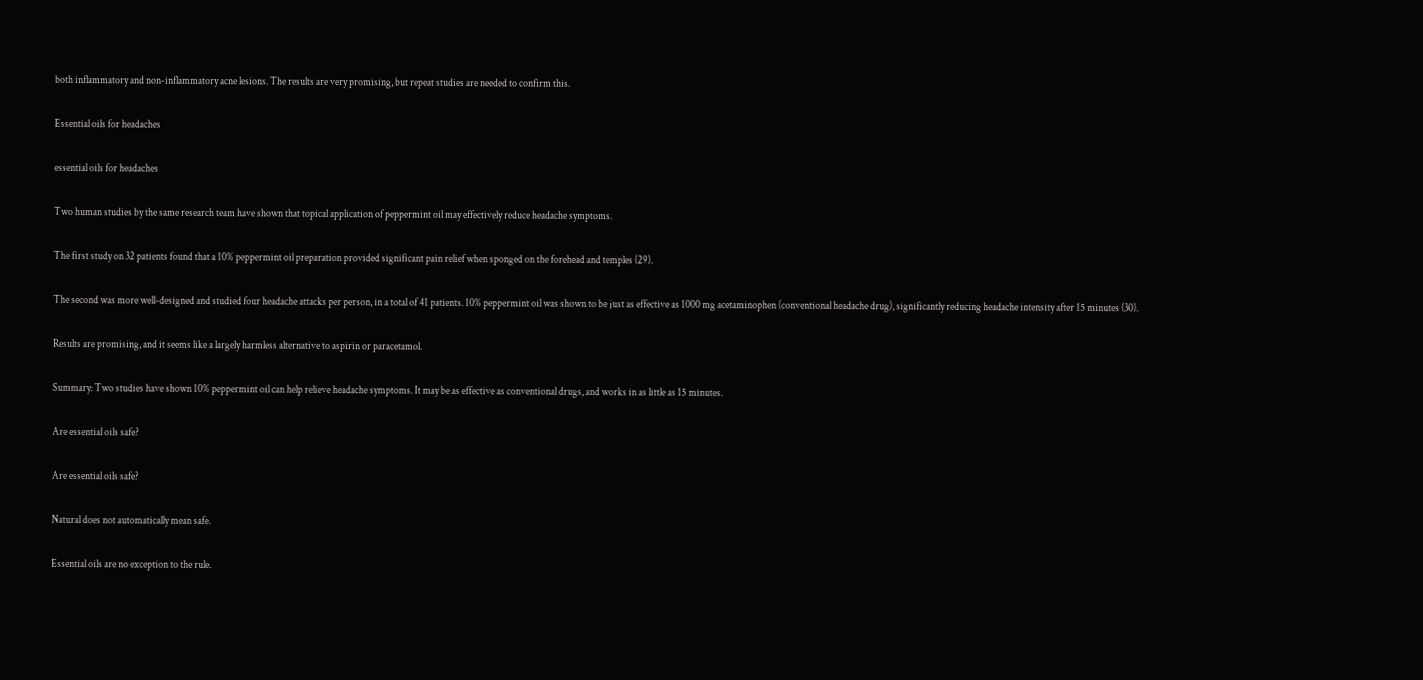both inflammatory and non-inflammatory acne lesions. The results are very promising, but repeat studies are needed to confirm this.

Essential oils for headaches

essential oils for headaches

Two human studies by the same research team have shown that topical application of peppermint oil may effectively reduce headache symptoms.

The first study on 32 patients found that a 10% peppermint oil preparation provided significant pain relief when sponged on the forehead and temples (29).

The second was more well-designed and studied four headache attacks per person, in a total of 41 patients. 10% peppermint oil was shown to be just as effective as 1000 mg acetaminophen (conventional headache drug), significantly reducing headache intensity after 15 minutes (30).

Results are promising, and it seems like a largely harmless alternative to aspirin or paracetamol.

Summary: Two studies have shown 10% peppermint oil can help relieve headache symptoms. It may be as effective as conventional drugs, and works in as little as 15 minutes.

Are essential oils safe?

Are essential oils safe?

Natural does not automatically mean safe.

Essential oils are no exception to the rule.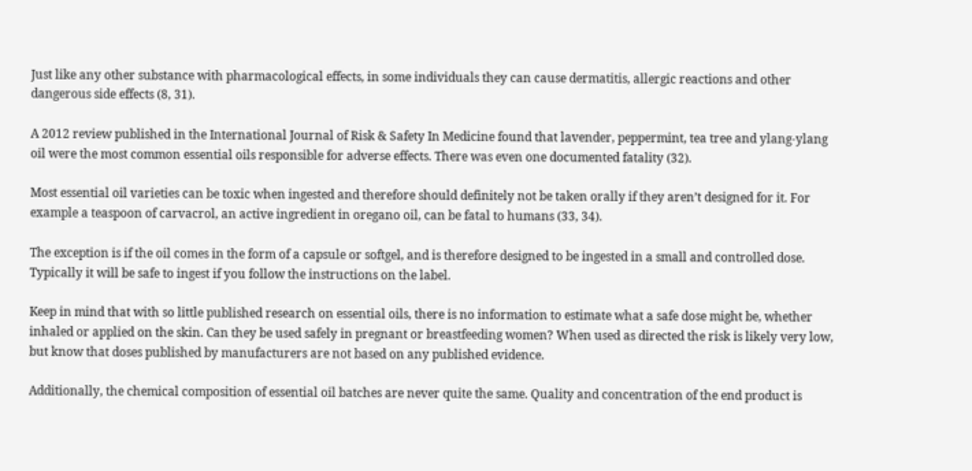Just like any other substance with pharmacological effects, in some individuals they can cause dermatitis, allergic reactions and other dangerous side effects (8, 31).

A 2012 review published in the International Journal of Risk & Safety In Medicine found that lavender, peppermint, tea tree and ylang-ylang oil were the most common essential oils responsible for adverse effects. There was even one documented fatality (32).

Most essential oil varieties can be toxic when ingested and therefore should definitely not be taken orally if they aren’t designed for it. For example a teaspoon of carvacrol, an active ingredient in oregano oil, can be fatal to humans (33, 34).

The exception is if the oil comes in the form of a capsule or softgel, and is therefore designed to be ingested in a small and controlled dose. Typically it will be safe to ingest if you follow the instructions on the label.

Keep in mind that with so little published research on essential oils, there is no information to estimate what a safe dose might be, whether inhaled or applied on the skin. Can they be used safely in pregnant or breastfeeding women? When used as directed the risk is likely very low, but know that doses published by manufacturers are not based on any published evidence.

Additionally, the chemical composition of essential oil batches are never quite the same. Quality and concentration of the end product is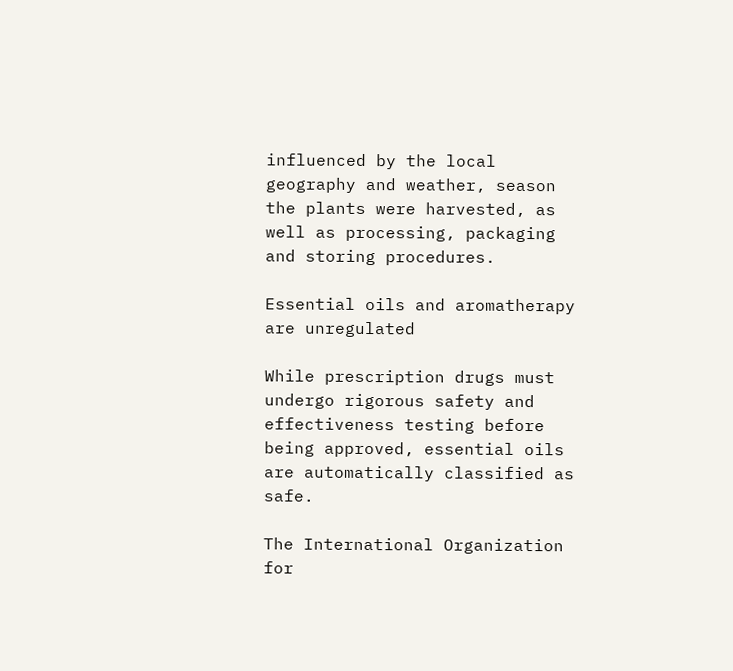influenced by the local geography and weather, season the plants were harvested, as well as processing, packaging and storing procedures.

Essential oils and aromatherapy are unregulated

While prescription drugs must undergo rigorous safety and effectiveness testing before being approved, essential oils are automatically classified as safe.

The International Organization for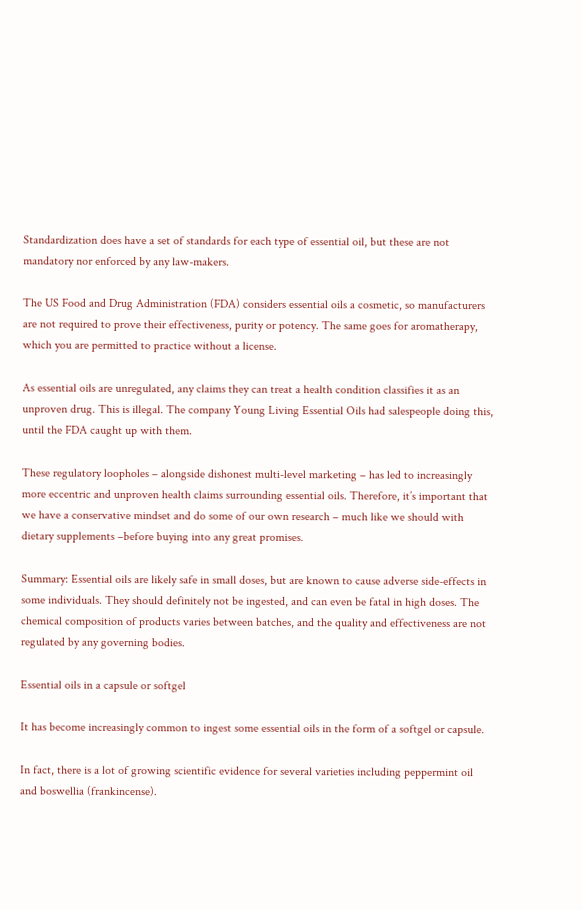Standardization does have a set of standards for each type of essential oil, but these are not mandatory nor enforced by any law-makers.

The US Food and Drug Administration (FDA) considers essential oils a cosmetic, so manufacturers are not required to prove their effectiveness, purity or potency. The same goes for aromatherapy, which you are permitted to practice without a license.

As essential oils are unregulated, any claims they can treat a health condition classifies it as an unproven drug. This is illegal. The company Young Living Essential Oils had salespeople doing this, until the FDA caught up with them.

These regulatory loopholes – alongside dishonest multi-level marketing – has led to increasingly more eccentric and unproven health claims surrounding essential oils. Therefore, it’s important that we have a conservative mindset and do some of our own research – much like we should with dietary supplements –before buying into any great promises.

Summary: Essential oils are likely safe in small doses, but are known to cause adverse side-effects in some individuals. They should definitely not be ingested, and can even be fatal in high doses. The chemical composition of products varies between batches, and the quality and effectiveness are not regulated by any governing bodies.

Essential oils in a capsule or softgel

It has become increasingly common to ingest some essential oils in the form of a softgel or capsule.

In fact, there is a lot of growing scientific evidence for several varieties including peppermint oil and boswellia (frankincense).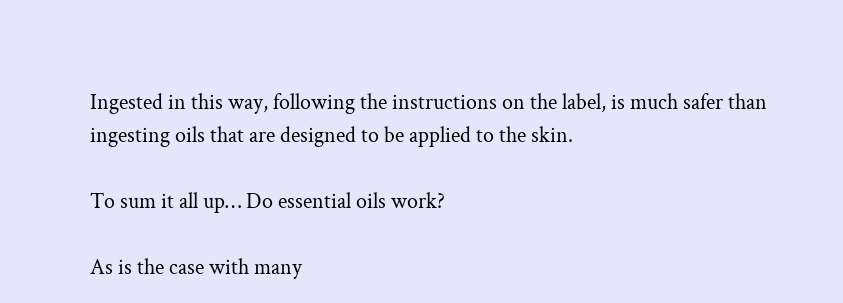Ingested in this way, following the instructions on the label, is much safer than ingesting oils that are designed to be applied to the skin.

To sum it all up… Do essential oils work?

As is the case with many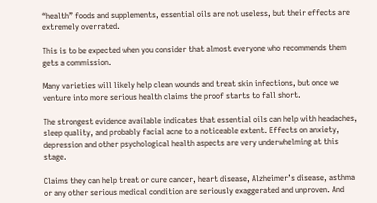“health” foods and supplements, essential oils are not useless, but their effects are extremely overrated.

This is to be expected when you consider that almost everyone who recommends them gets a commission.

Many varieties will likely help clean wounds and treat skin infections, but once we venture into more serious health claims the proof starts to fall short.

The strongest evidence available indicates that essential oils can help with headaches, sleep quality, and probably facial acne to a noticeable extent. Effects on anxiety, depression and other psychological health aspects are very underwhelming at this stage.

Claims they can help treat or cure cancer, heart disease, Alzheimer’s disease, asthma or any other serious medical condition are seriously exaggerated and unproven. And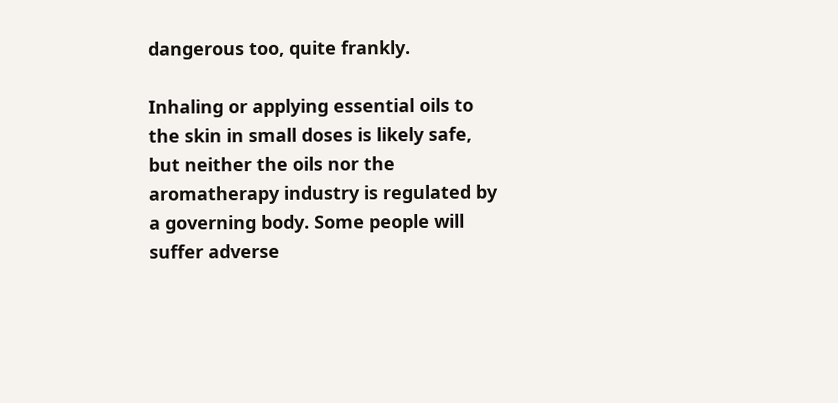dangerous too, quite frankly.

Inhaling or applying essential oils to the skin in small doses is likely safe, but neither the oils nor the aromatherapy industry is regulated by a governing body. Some people will suffer adverse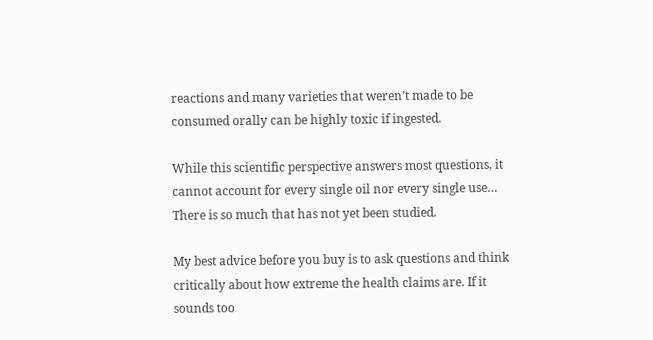reactions and many varieties that weren’t made to be consumed orally can be highly toxic if ingested.

While this scientific perspective answers most questions, it cannot account for every single oil nor every single use… There is so much that has not yet been studied.

My best advice before you buy is to ask questions and think critically about how extreme the health claims are. If it sounds too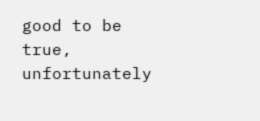good to be true, unfortunately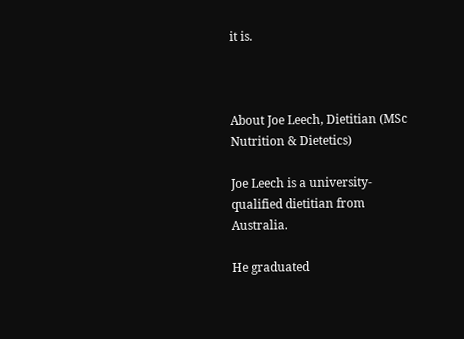it is.



About Joe Leech, Dietitian (MSc Nutrition & Dietetics)

Joe Leech is a university-qualified dietitian from Australia.

He graduated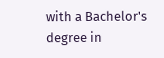with a Bachelor's degree in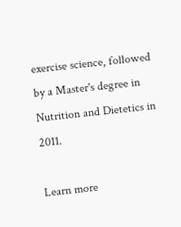exercise science, followed by a Master's degree in Nutrition and Dietetics in 2011.

Learn more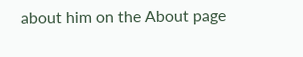about him on the About page